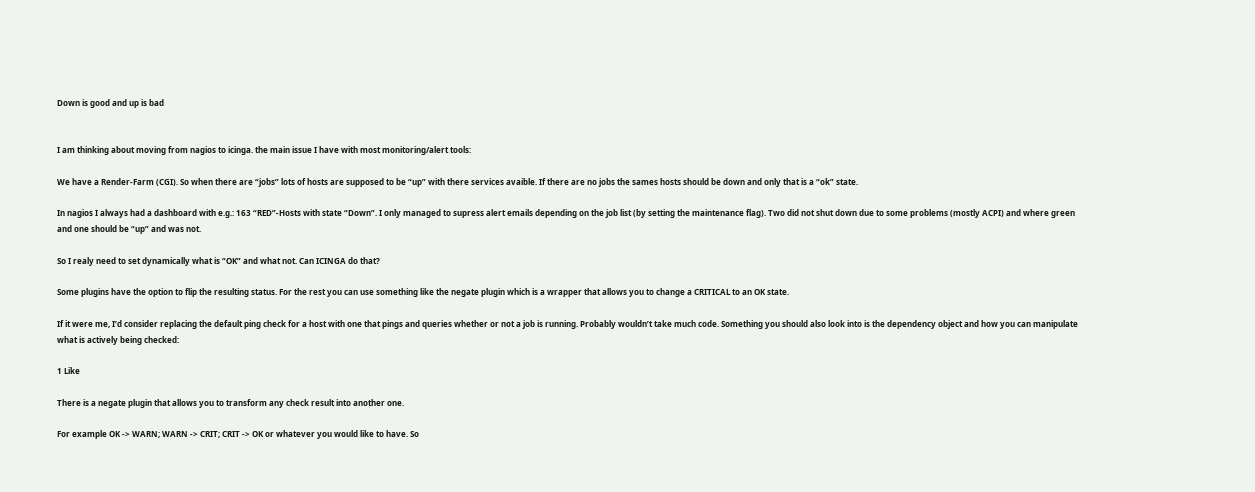Down is good and up is bad


I am thinking about moving from nagios to icinga. the main issue I have with most monitoring/alert tools:

We have a Render-Farm (CGI). So when there are “jobs” lots of hosts are supposed to be “up” with there services avaible. If there are no jobs the sames hosts should be down and only that is a “ok” state.

In nagios I always had a dashboard with e.g.: 163 “RED”-Hosts with state “Down”. I only managed to supress alert emails depending on the job list (by setting the maintenance flag). Two did not shut down due to some problems (mostly ACPI) and where green and one should be “up” and was not.

So I realy need to set dynamically what is “OK” and what not. Can ICINGA do that?

Some plugins have the option to flip the resulting status. For the rest you can use something like the negate plugin which is a wrapper that allows you to change a CRITICAL to an OK state.

If it were me, I’d consider replacing the default ping check for a host with one that pings and queries whether or not a job is running. Probably wouldn’t take much code. Something you should also look into is the dependency object and how you can manipulate what is actively being checked:

1 Like

There is a negate plugin that allows you to transform any check result into another one.

For example OK -> WARN; WARN -> CRIT; CRIT -> OK or whatever you would like to have. So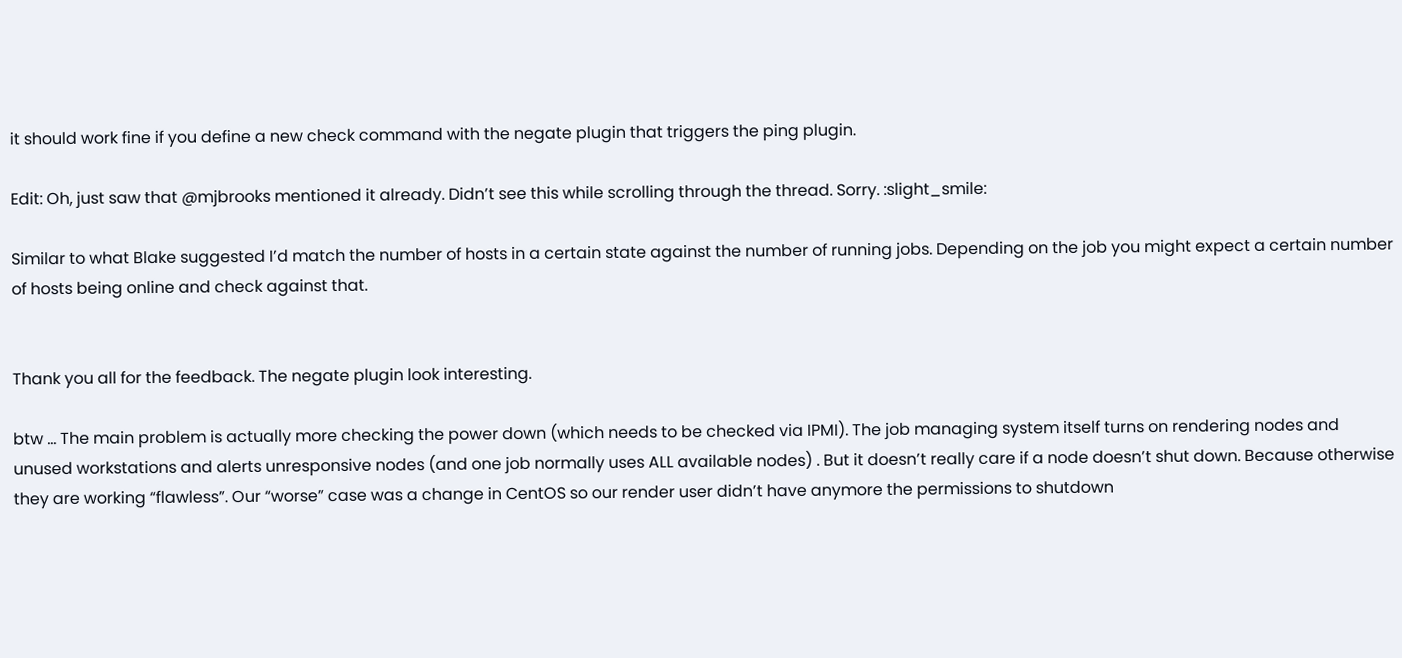it should work fine if you define a new check command with the negate plugin that triggers the ping plugin.

Edit: Oh, just saw that @mjbrooks mentioned it already. Didn’t see this while scrolling through the thread. Sorry. :slight_smile:

Similar to what Blake suggested I’d match the number of hosts in a certain state against the number of running jobs. Depending on the job you might expect a certain number of hosts being online and check against that.


Thank you all for the feedback. The negate plugin look interesting.

btw … The main problem is actually more checking the power down (which needs to be checked via IPMI). The job managing system itself turns on rendering nodes and unused workstations and alerts unresponsive nodes (and one job normally uses ALL available nodes) . But it doesn’t really care if a node doesn’t shut down. Because otherwise they are working “flawless”. Our “worse” case was a change in CentOS so our render user didn’t have anymore the permissions to shutdown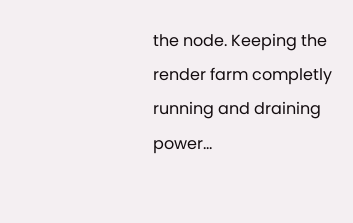the node. Keeping the render farm completly running and draining power…